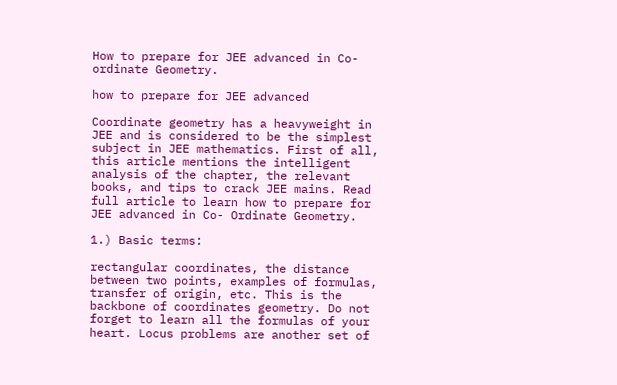How to prepare for JEE advanced in Co-ordinate Geometry.

how to prepare for JEE advanced

Coordinate geometry has a heavyweight in JEE and is considered to be the simplest subject in JEE mathematics. First of all, this article mentions the intelligent analysis of the chapter, the relevant books, and tips to crack JEE mains. Read full article to learn how to prepare for JEE advanced in Co- Ordinate Geometry.

1.) Basic terms:

rectangular coordinates, the distance between two points, examples of formulas, transfer of origin, etc. This is the backbone of coordinates geometry. Do not forget to learn all the formulas of your heart. Locus problems are another set of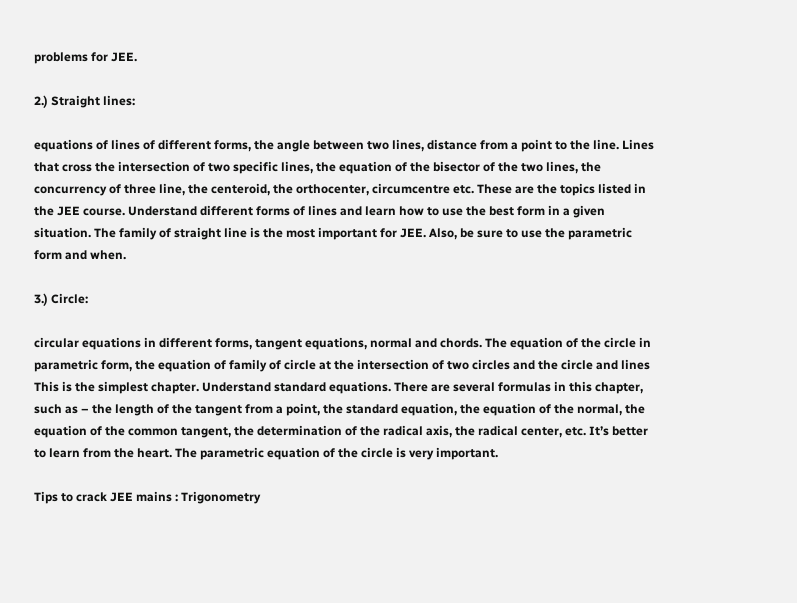problems for JEE.

2.) Straight lines:

equations of lines of different forms, the angle between two lines, distance from a point to the line. Lines that cross the intersection of two specific lines, the equation of the bisector of the two lines, the concurrency of three line, the centeroid, the orthocenter, circumcentre etc. These are the topics listed in the JEE course. Understand different forms of lines and learn how to use the best form in a given situation. The family of straight line is the most important for JEE. Also, be sure to use the parametric form and when.

3.) Circle:

circular equations in different forms, tangent equations, normal and chords. The equation of the circle in parametric form, the equation of family of circle at the intersection of two circles and the circle and lines This is the simplest chapter. Understand standard equations. There are several formulas in this chapter, such as – the length of the tangent from a point, the standard equation, the equation of the normal, the equation of the common tangent, the determination of the radical axis, the radical center, etc. It’s better to learn from the heart. The parametric equation of the circle is very important.

Tips to crack JEE mains : Trigonometry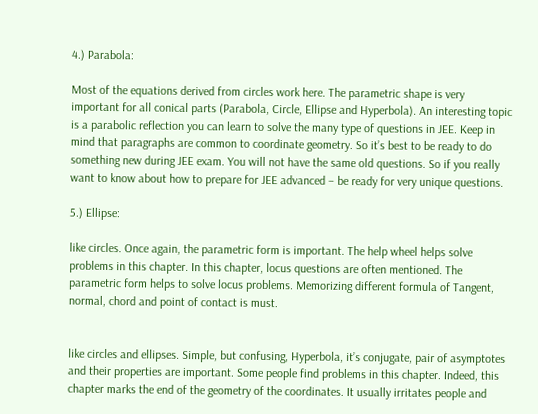4.) Parabola:

Most of the equations derived from circles work here. The parametric shape is very important for all conical parts (Parabola, Circle, Ellipse and Hyperbola). An interesting topic is a parabolic reflection you can learn to solve the many type of questions in JEE. Keep in mind that paragraphs are common to coordinate geometry. So it’s best to be ready to do something new during JEE exam. You will not have the same old questions. So if you really want to know about how to prepare for JEE advanced – be ready for very unique questions.

5.) Ellipse:

like circles. Once again, the parametric form is important. The help wheel helps solve problems in this chapter. In this chapter, locus questions are often mentioned. The parametric form helps to solve locus problems. Memorizing different formula of Tangent, normal, chord and point of contact is must.


like circles and ellipses. Simple, but confusing, Hyperbola, it’s conjugate, pair of asymptotes and their properties are important. Some people find problems in this chapter. Indeed, this chapter marks the end of the geometry of the coordinates. It usually irritates people and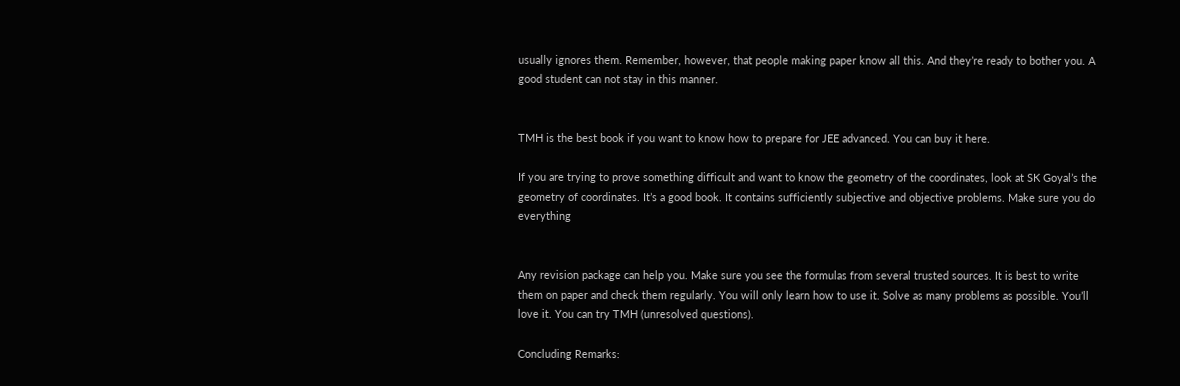usually ignores them. Remember, however, that people making paper know all this. And they’re ready to bother you. A good student can not stay in this manner.


TMH is the best book if you want to know how to prepare for JEE advanced. You can buy it here.

If you are trying to prove something difficult and want to know the geometry of the coordinates, look at SK Goyal’s the geometry of coordinates. It’s a good book. It contains sufficiently subjective and objective problems. Make sure you do everything


Any revision package can help you. Make sure you see the formulas from several trusted sources. It is best to write them on paper and check them regularly. You will only learn how to use it. Solve as many problems as possible. You’ll love it. You can try TMH (unresolved questions).

Concluding Remarks: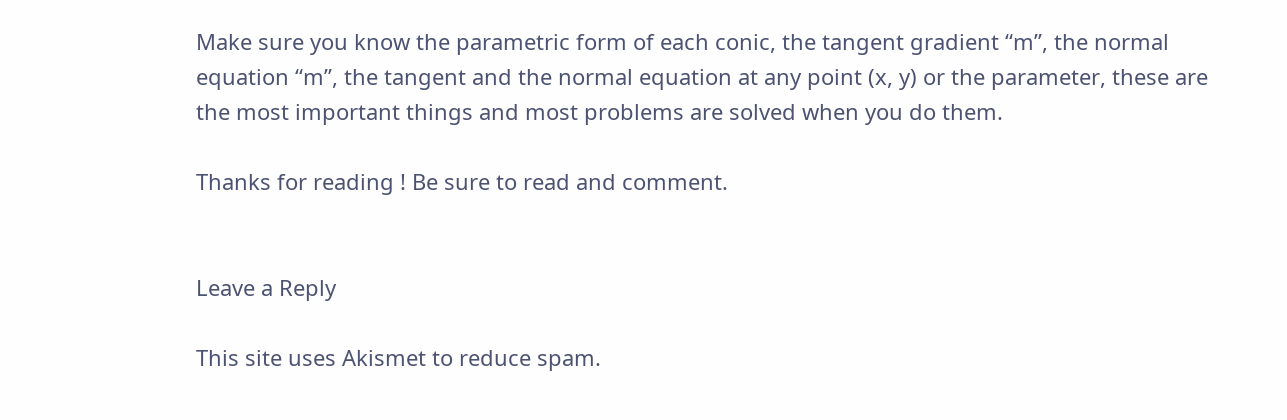Make sure you know the parametric form of each conic, the tangent gradient “m”, the normal equation “m”, the tangent and the normal equation at any point (x, y) or the parameter, these are the most important things and most problems are solved when you do them.

Thanks for reading ! Be sure to read and comment.


Leave a Reply

This site uses Akismet to reduce spam.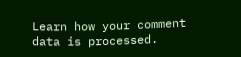Learn how your comment data is processed.